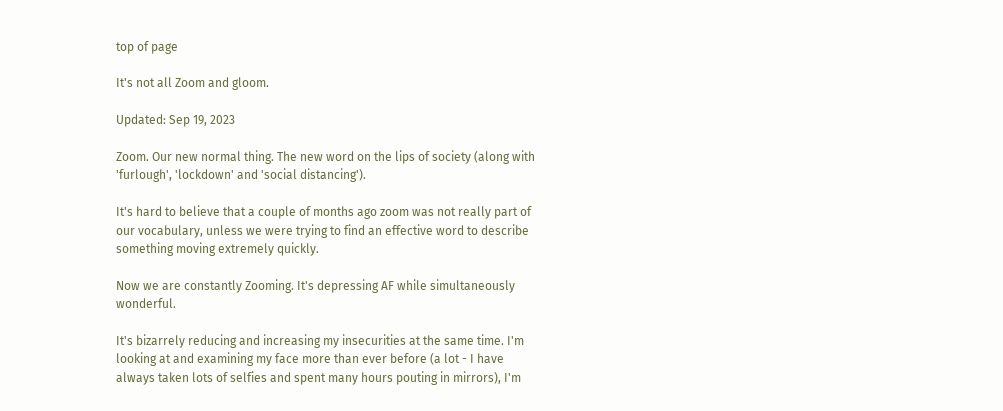top of page

It's not all Zoom and gloom.

Updated: Sep 19, 2023

Zoom. Our new normal thing. The new word on the lips of society (along with 'furlough', 'lockdown' and 'social distancing').

It's hard to believe that a couple of months ago zoom was not really part of our vocabulary, unless we were trying to find an effective word to describe something moving extremely quickly.

Now we are constantly Zooming. It's depressing AF while simultaneously wonderful.

It's bizarrely reducing and increasing my insecurities at the same time. I'm looking at and examining my face more than ever before (a lot - I have always taken lots of selfies and spent many hours pouting in mirrors), I'm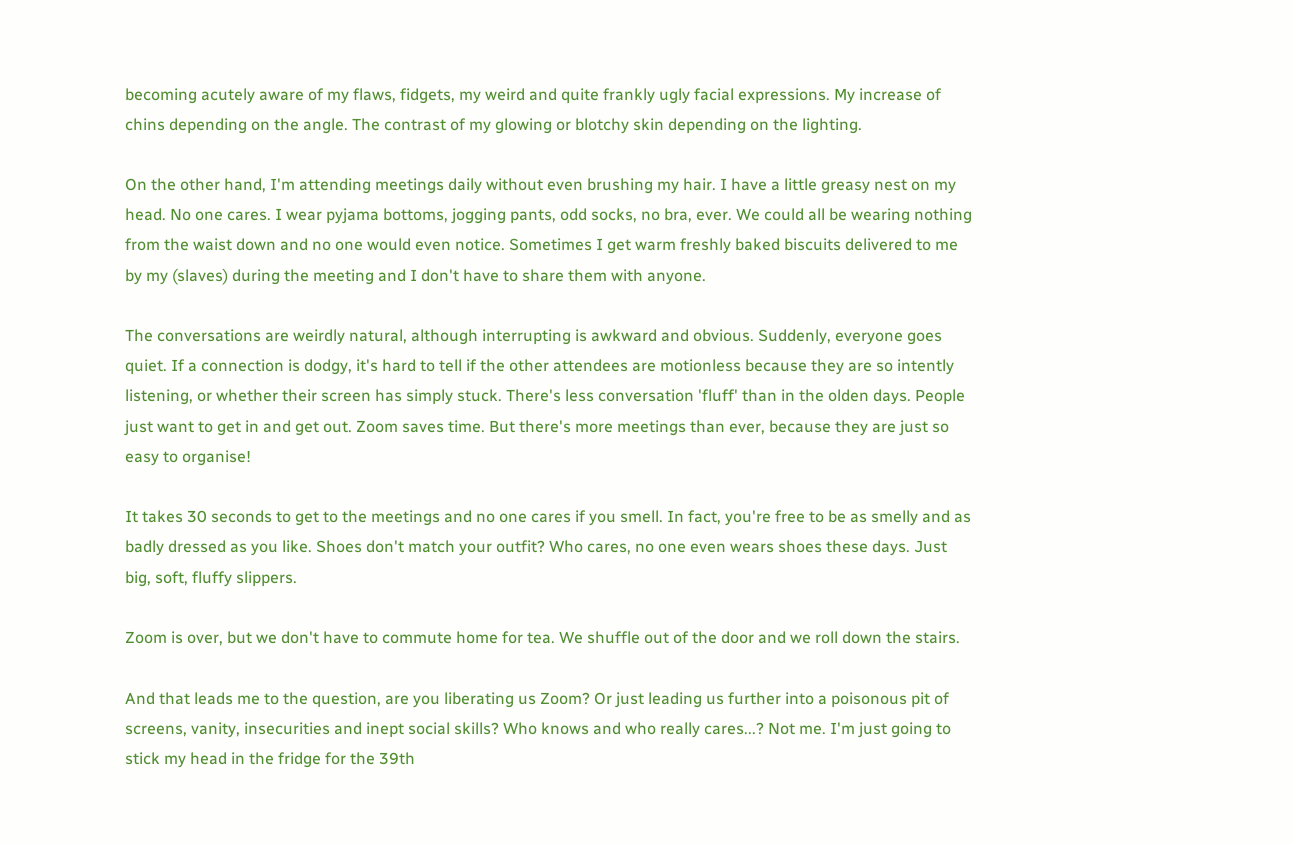becoming acutely aware of my flaws, fidgets, my weird and quite frankly ugly facial expressions. My increase of chins depending on the angle. The contrast of my glowing or blotchy skin depending on the lighting.

On the other hand, I'm attending meetings daily without even brushing my hair. I have a little greasy nest on my head. No one cares. I wear pyjama bottoms, jogging pants, odd socks, no bra, ever. We could all be wearing nothing from the waist down and no one would even notice. Sometimes I get warm freshly baked biscuits delivered to me by my (slaves) during the meeting and I don't have to share them with anyone.

The conversations are weirdly natural, although interrupting is awkward and obvious. Suddenly, everyone goes quiet. If a connection is dodgy, it's hard to tell if the other attendees are motionless because they are so intently listening, or whether their screen has simply stuck. There's less conversation 'fluff' than in the olden days. People just want to get in and get out. Zoom saves time. But there's more meetings than ever, because they are just so easy to organise!

It takes 30 seconds to get to the meetings and no one cares if you smell. In fact, you're free to be as smelly and as badly dressed as you like. Shoes don't match your outfit? Who cares, no one even wears shoes these days. Just big, soft, fluffy slippers.

Zoom is over, but we don't have to commute home for tea. We shuffle out of the door and we roll down the stairs.

And that leads me to the question, are you liberating us Zoom? Or just leading us further into a poisonous pit of screens, vanity, insecurities and inept social skills? Who knows and who really cares...? Not me. I'm just going to stick my head in the fridge for the 39th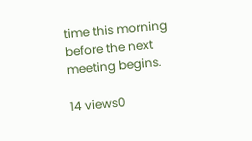time this morning before the next meeting begins.

14 views0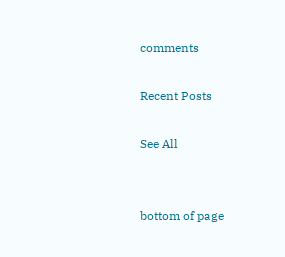comments

Recent Posts

See All


bottom of page